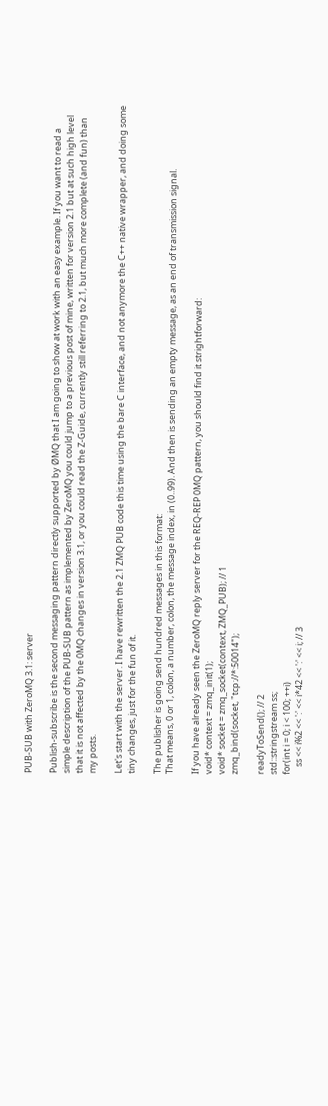PUB-SUB with ZeroMQ 3.1: server

Publish-subscribe is the second messaging pattern directly supported by ØMQ that I am going to show at work with an easy example. If you want to read a simple description of the PUB-SUB pattern as implemented by ZeroMQ you could jump to a previous post of mine, written for version 2.1 but at such high level that it is not affected by the 0MQ changes in version 3.1, or you could read the Z-Guide, currently still referring to 2.1, but much more complete (and fun) than my posts.

Let's start with the server. I have rewritten the 2.1 ZMQ PUB code this time using the bare C interface, and not anymore the C++ native wrapper, and doing some tiny changes, just for the fun of it.

The publisher is going send hundred messages in this format:
That means, 0 or 1, colon, a number, colon, the message index, in (0..99). And then is sending an empty message, as an end of transmission signal.

If you have already seen the ZeroMQ reply server for the REQ-REP 0MQ pattern, you should find it strightforward:
void* context = zmq_init(1);
void* socket = zmq_socket(context, ZMQ_PUB); // 1
zmq_bind(socket, "tcp://*:50014");

readyToSend(); // 2
std::stringstream ss;
for(int i = 0; i < 100; ++i)
    ss << i%2 << ':' << i*42 << ':' << i; // 3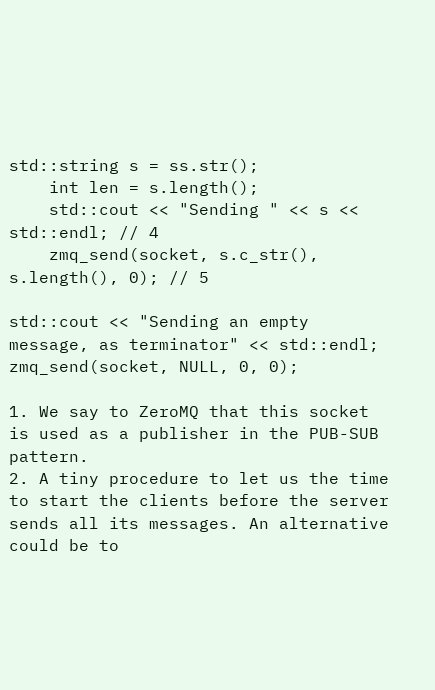std::string s = ss.str();
    int len = s.length();
    std::cout << "Sending " << s << std::endl; // 4
    zmq_send(socket, s.c_str(), s.length(), 0); // 5

std::cout << "Sending an empty message, as terminator" << std::endl;
zmq_send(socket, NULL, 0, 0);

1. We say to ZeroMQ that this socket is used as a publisher in the PUB-SUB pattern.
2. A tiny procedure to let us the time to start the clients before the server sends all its messages. An alternative could be to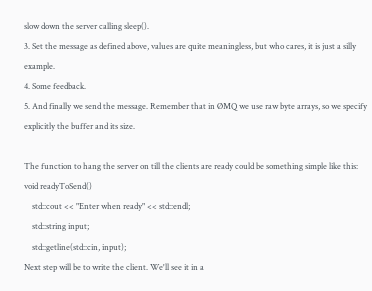slow down the server calling sleep().
3. Set the message as defined above, values are quite meaningless, but who cares, it is just a silly example.
4. Some feedback.
5. And finally we send the message. Remember that in ØMQ we use raw byte arrays, so we specify explicitly the buffer and its size.

The function to hang the server on till the clients are ready could be something simple like this:
void readyToSend()
    std::cout << "Enter when ready" << std::endl;
    std::string input;
    std::getline(std::cin, input);
Next step will be to write the client. We'll see it in a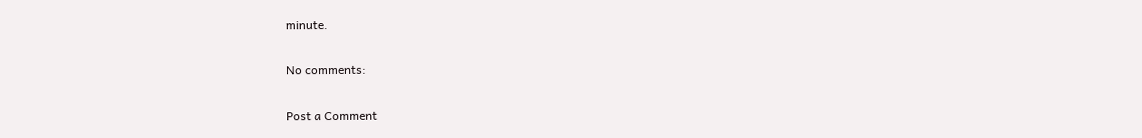minute.

No comments:

Post a Comment